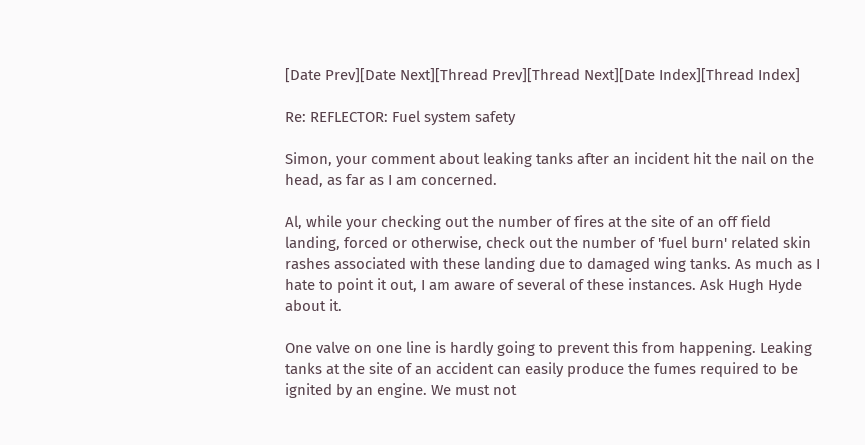[Date Prev][Date Next][Thread Prev][Thread Next][Date Index][Thread Index]

Re: REFLECTOR: Fuel system safety

Simon, your comment about leaking tanks after an incident hit the nail on the
head, as far as I am concerned.

Al, while your checking out the number of fires at the site of an off field
landing, forced or otherwise, check out the number of 'fuel burn' related skin
rashes associated with these landing due to damaged wing tanks. As much as I
hate to point it out, I am aware of several of these instances. Ask Hugh Hyde
about it.

One valve on one line is hardly going to prevent this from happening. Leaking
tanks at the site of an accident can easily produce the fumes required to be
ignited by an engine. We must not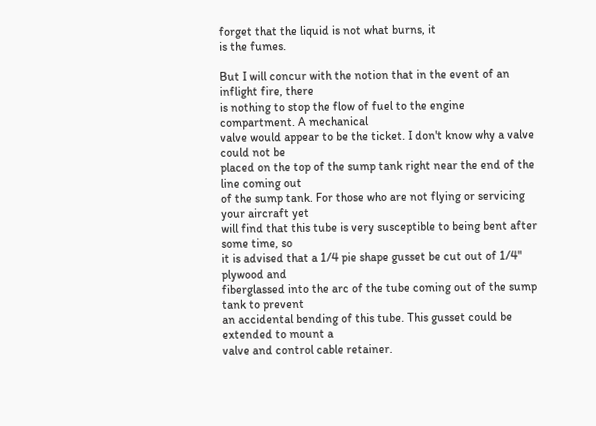forget that the liquid is not what burns, it
is the fumes.

But I will concur with the notion that in the event of an inflight fire, there
is nothing to stop the flow of fuel to the engine compartment. A mechanical
valve would appear to be the ticket. I don't know why a valve could not be
placed on the top of the sump tank right near the end of the line coming out
of the sump tank. For those who are not flying or servicing your aircraft yet
will find that this tube is very susceptible to being bent after some time, so
it is advised that a 1/4 pie shape gusset be cut out of 1/4" plywood and
fiberglassed into the arc of the tube coming out of the sump tank to prevent
an accidental bending of this tube. This gusset could be extended to mount a
valve and control cable retainer.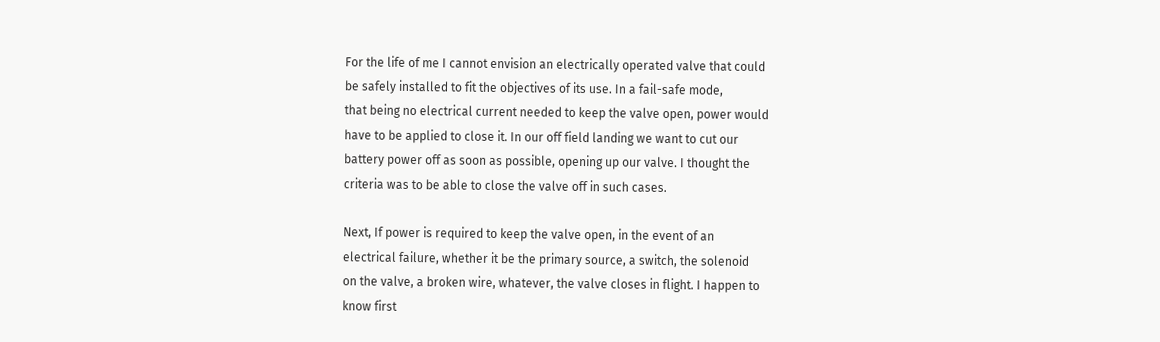For the life of me I cannot envision an electrically operated valve that could
be safely installed to fit the objectives of its use. In a fail-safe mode,
that being no electrical current needed to keep the valve open, power would
have to be applied to close it. In our off field landing we want to cut our
battery power off as soon as possible, opening up our valve. I thought the
criteria was to be able to close the valve off in such cases.

Next, If power is required to keep the valve open, in the event of an
electrical failure, whether it be the primary source, a switch, the solenoid
on the valve, a broken wire, whatever, the valve closes in flight. I happen to
know first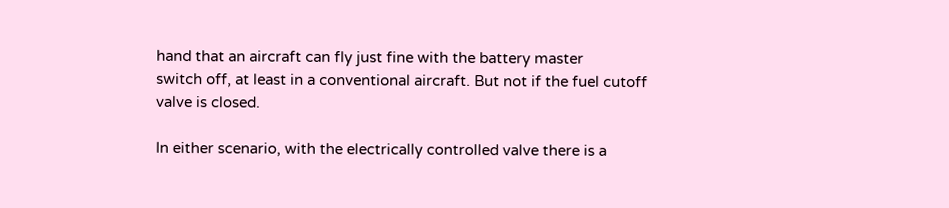hand that an aircraft can fly just fine with the battery master
switch off, at least in a conventional aircraft. But not if the fuel cutoff
valve is closed.

In either scenario, with the electrically controlled valve there is a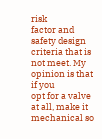risk
factor and safety design criteria that is not meet. My opinion is that if you
opt for a valve at all, make it mechanical so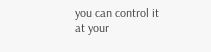you can control it at your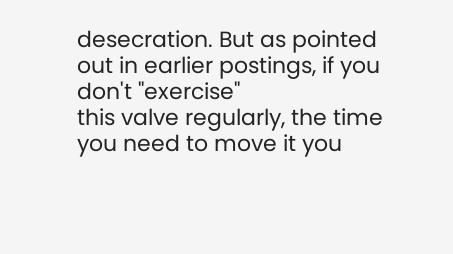desecration. But as pointed out in earlier postings, if you don't "exercise"
this valve regularly, the time you need to move it you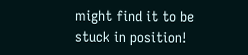might find it to be
stuck in position!